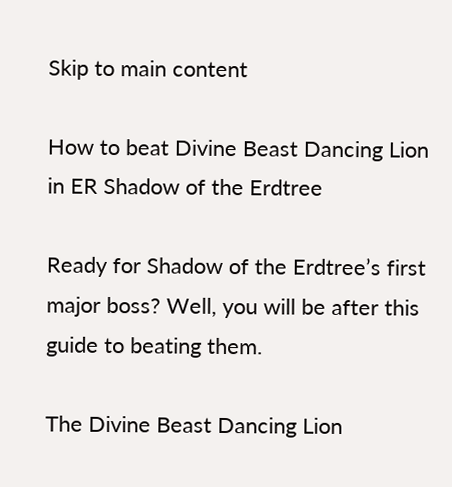Skip to main content

How to beat Divine Beast Dancing Lion in ER Shadow of the Erdtree

Ready for Shadow of the Erdtree’s first major boss? Well, you will be after this guide to beating them.

The Divine Beast Dancing Lion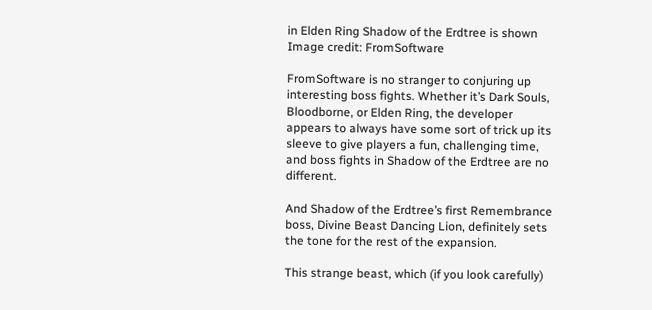in Elden Ring Shadow of the Erdtree is shown
Image credit: FromSoftware

FromSoftware is no stranger to conjuring up interesting boss fights. Whether it’s Dark Souls, Bloodborne, or Elden Ring, the developer appears to always have some sort of trick up its sleeve to give players a fun, challenging time, and boss fights in Shadow of the Erdtree are no different.

And Shadow of the Erdtree’s first Remembrance boss, Divine Beast Dancing Lion, definitely sets the tone for the rest of the expansion.

This strange beast, which (if you look carefully)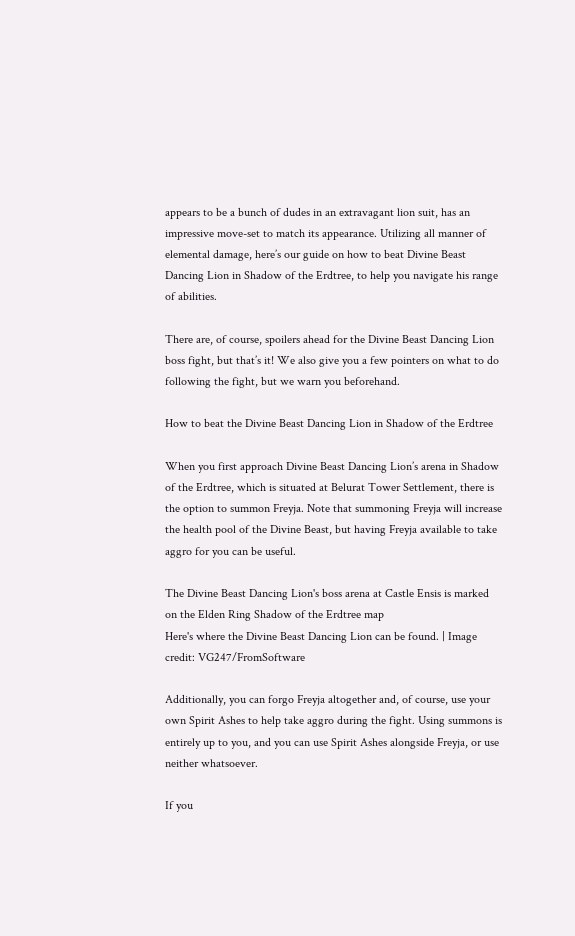appears to be a bunch of dudes in an extravagant lion suit, has an impressive move-set to match its appearance. Utilizing all manner of elemental damage, here’s our guide on how to beat Divine Beast Dancing Lion in Shadow of the Erdtree, to help you navigate his range of abilities.

There are, of course, spoilers ahead for the Divine Beast Dancing Lion boss fight, but that’s it! We also give you a few pointers on what to do following the fight, but we warn you beforehand.

How to beat the Divine Beast Dancing Lion in Shadow of the Erdtree

When you first approach Divine Beast Dancing Lion’s arena in Shadow of the Erdtree, which is situated at Belurat Tower Settlement, there is the option to summon Freyja. Note that summoning Freyja will increase the health pool of the Divine Beast, but having Freyja available to take aggro for you can be useful.

The Divine Beast Dancing Lion's boss arena at Castle Ensis is marked on the Elden Ring Shadow of the Erdtree map
Here's where the Divine Beast Dancing Lion can be found. | Image credit: VG247/FromSoftware

Additionally, you can forgo Freyja altogether and, of course, use your own Spirit Ashes to help take aggro during the fight. Using summons is entirely up to you, and you can use Spirit Ashes alongside Freyja, or use neither whatsoever.

If you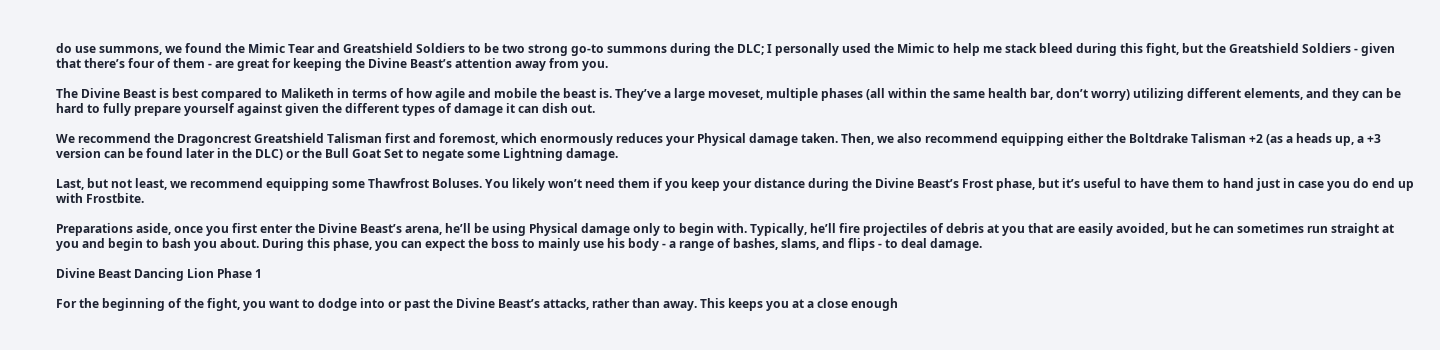do use summons, we found the Mimic Tear and Greatshield Soldiers to be two strong go-to summons during the DLC; I personally used the Mimic to help me stack bleed during this fight, but the Greatshield Soldiers - given that there’s four of them - are great for keeping the Divine Beast’s attention away from you.

The Divine Beast is best compared to Maliketh in terms of how agile and mobile the beast is. They’ve a large moveset, multiple phases (all within the same health bar, don’t worry) utilizing different elements, and they can be hard to fully prepare yourself against given the different types of damage it can dish out.

We recommend the Dragoncrest Greatshield Talisman first and foremost, which enormously reduces your Physical damage taken. Then, we also recommend equipping either the Boltdrake Talisman +2 (as a heads up, a +3 version can be found later in the DLC) or the Bull Goat Set to negate some Lightning damage.

Last, but not least, we recommend equipping some Thawfrost Boluses. You likely won’t need them if you keep your distance during the Divine Beast’s Frost phase, but it’s useful to have them to hand just in case you do end up with Frostbite.

Preparations aside, once you first enter the Divine Beast’s arena, he’ll be using Physical damage only to begin with. Typically, he’ll fire projectiles of debris at you that are easily avoided, but he can sometimes run straight at you and begin to bash you about. During this phase, you can expect the boss to mainly use his body - a range of bashes, slams, and flips - to deal damage.

Divine Beast Dancing Lion Phase 1

For the beginning of the fight, you want to dodge into or past the Divine Beast’s attacks, rather than away. This keeps you at a close enough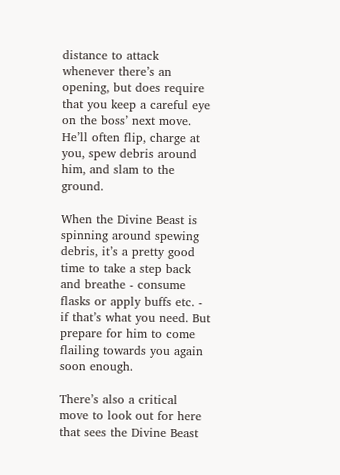distance to attack whenever there’s an opening, but does require that you keep a careful eye on the boss’ next move. He’ll often flip, charge at you, spew debris around him, and slam to the ground.

When the Divine Beast is spinning around spewing debris, it’s a pretty good time to take a step back and breathe - consume flasks or apply buffs etc. - if that’s what you need. But prepare for him to come flailing towards you again soon enough.

There’s also a critical move to look out for here that sees the Divine Beast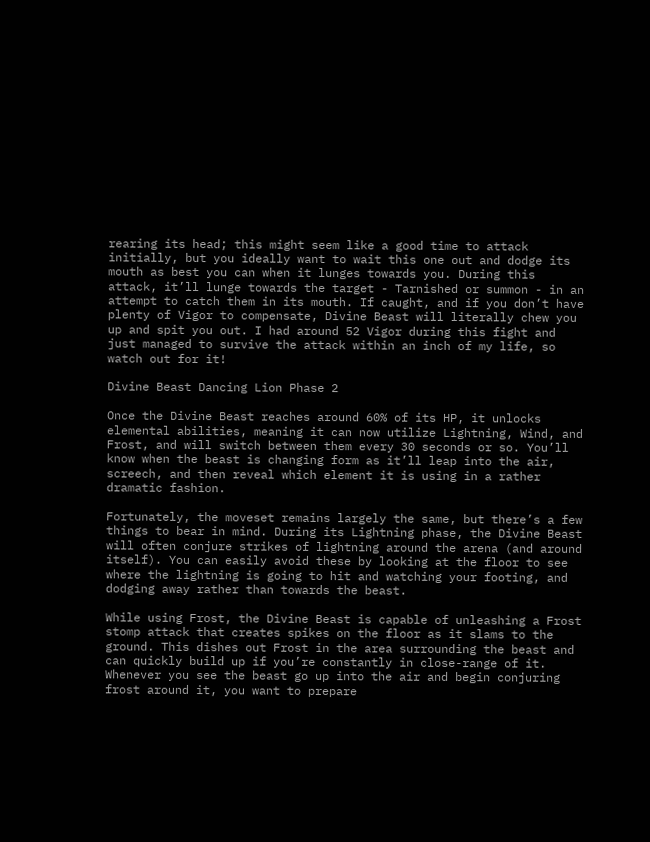rearing its head; this might seem like a good time to attack initially, but you ideally want to wait this one out and dodge its mouth as best you can when it lunges towards you. During this attack, it’ll lunge towards the target - Tarnished or summon - in an attempt to catch them in its mouth. If caught, and if you don’t have plenty of Vigor to compensate, Divine Beast will literally chew you up and spit you out. I had around 52 Vigor during this fight and just managed to survive the attack within an inch of my life, so watch out for it!

Divine Beast Dancing Lion Phase 2

Once the Divine Beast reaches around 60% of its HP, it unlocks elemental abilities, meaning it can now utilize Lightning, Wind, and Frost, and will switch between them every 30 seconds or so. You’ll know when the beast is changing form as it’ll leap into the air, screech, and then reveal which element it is using in a rather dramatic fashion.

Fortunately, the moveset remains largely the same, but there’s a few things to bear in mind. During its Lightning phase, the Divine Beast will often conjure strikes of lightning around the arena (and around itself). You can easily avoid these by looking at the floor to see where the lightning is going to hit and watching your footing, and dodging away rather than towards the beast.

While using Frost, the Divine Beast is capable of unleashing a Frost stomp attack that creates spikes on the floor as it slams to the ground. This dishes out Frost in the area surrounding the beast and can quickly build up if you’re constantly in close-range of it. Whenever you see the beast go up into the air and begin conjuring frost around it, you want to prepare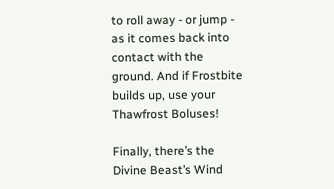to roll away - or jump - as it comes back into contact with the ground. And if Frostbite builds up, use your Thawfrost Boluses!

Finally, there’s the Divine Beast’s Wind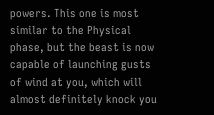powers. This one is most similar to the Physical phase, but the beast is now capable of launching gusts of wind at you, which will almost definitely knock you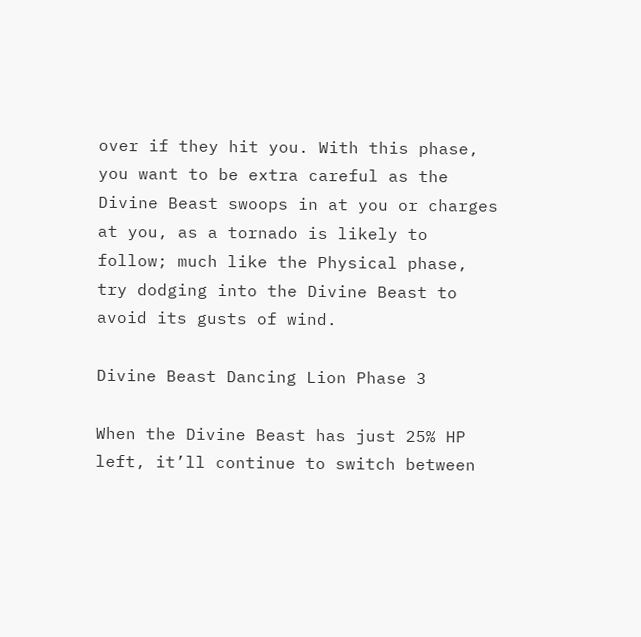over if they hit you. With this phase, you want to be extra careful as the Divine Beast swoops in at you or charges at you, as a tornado is likely to follow; much like the Physical phase, try dodging into the Divine Beast to avoid its gusts of wind.

Divine Beast Dancing Lion Phase 3

When the Divine Beast has just 25% HP left, it’ll continue to switch between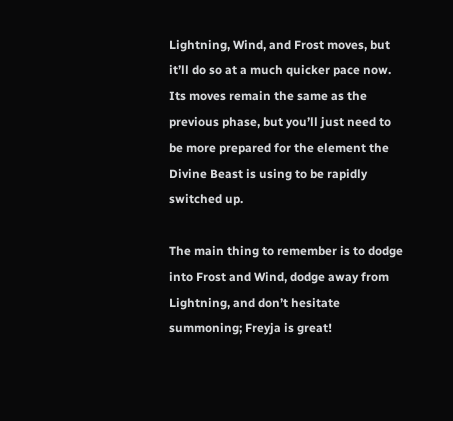Lightning, Wind, and Frost moves, but it’ll do so at a much quicker pace now. Its moves remain the same as the previous phase, but you’ll just need to be more prepared for the element the Divine Beast is using to be rapidly switched up.

The main thing to remember is to dodge into Frost and Wind, dodge away from Lightning, and don’t hesitate summoning; Freyja is great!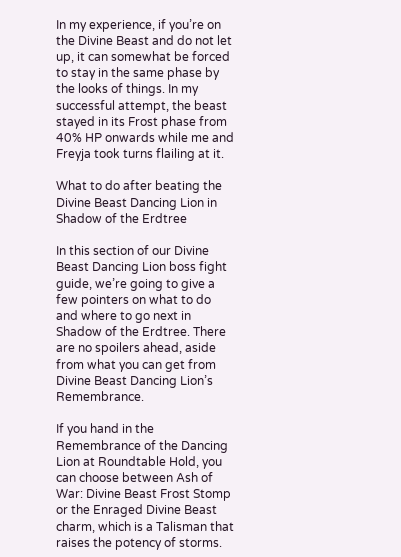In my experience, if you’re on the Divine Beast and do not let up, it can somewhat be forced to stay in the same phase by the looks of things. In my successful attempt, the beast stayed in its Frost phase from 40% HP onwards while me and Freyja took turns flailing at it.

What to do after beating the Divine Beast Dancing Lion in Shadow of the Erdtree

In this section of our Divine Beast Dancing Lion boss fight guide, we’re going to give a few pointers on what to do and where to go next in Shadow of the Erdtree. There are no spoilers ahead, aside from what you can get from Divine Beast Dancing Lion’s Remembrance.

If you hand in the Remembrance of the Dancing Lion at Roundtable Hold, you can choose between Ash of War: Divine Beast Frost Stomp or the Enraged Divine Beast charm, which is a Talisman that raises the potency of storms.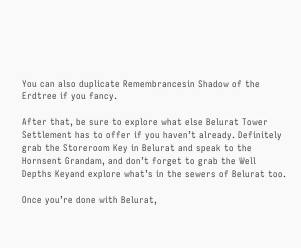You can also duplicate Remembrancesin Shadow of the Erdtree if you fancy.

After that, be sure to explore what else Belurat Tower Settlement has to offer if you haven’t already. Definitely grab the Storeroom Key in Belurat and speak to the Hornsent Grandam, and don’t forget to grab the Well Depths Keyand explore what’s in the sewers of Belurat too.

Once you’re done with Belurat,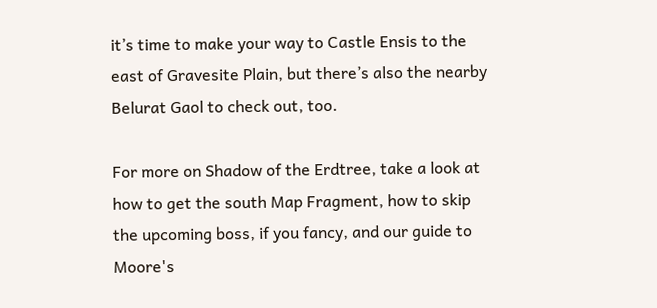it’s time to make your way to Castle Ensis to the east of Gravesite Plain, but there’s also the nearby Belurat Gaol to check out, too.

For more on Shadow of the Erdtree, take a look at how to get the south Map Fragment, how to skip the upcoming boss, if you fancy, and our guide to Moore's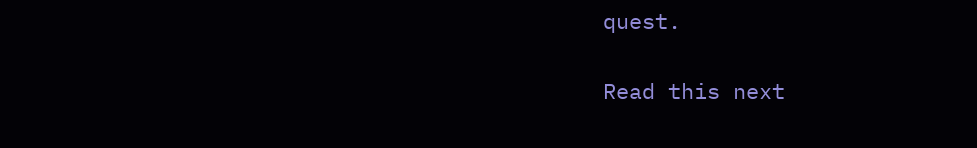quest.

Read this next